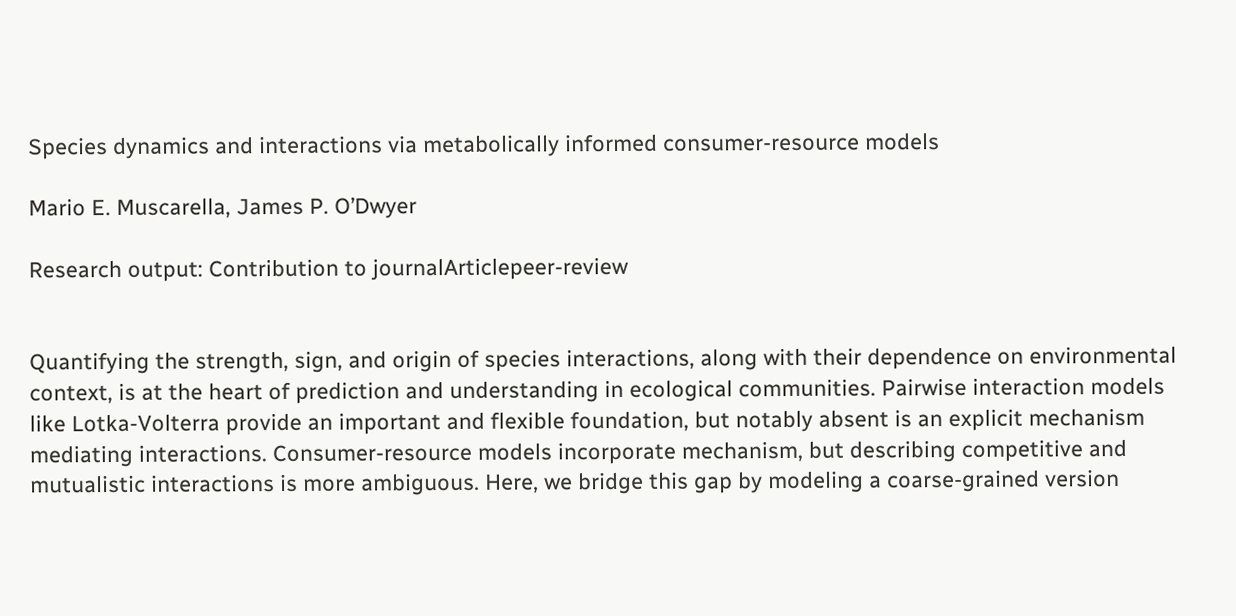Species dynamics and interactions via metabolically informed consumer-resource models

Mario E. Muscarella, James P. O’Dwyer

Research output: Contribution to journalArticlepeer-review


Quantifying the strength, sign, and origin of species interactions, along with their dependence on environmental context, is at the heart of prediction and understanding in ecological communities. Pairwise interaction models like Lotka-Volterra provide an important and flexible foundation, but notably absent is an explicit mechanism mediating interactions. Consumer-resource models incorporate mechanism, but describing competitive and mutualistic interactions is more ambiguous. Here, we bridge this gap by modeling a coarse-grained version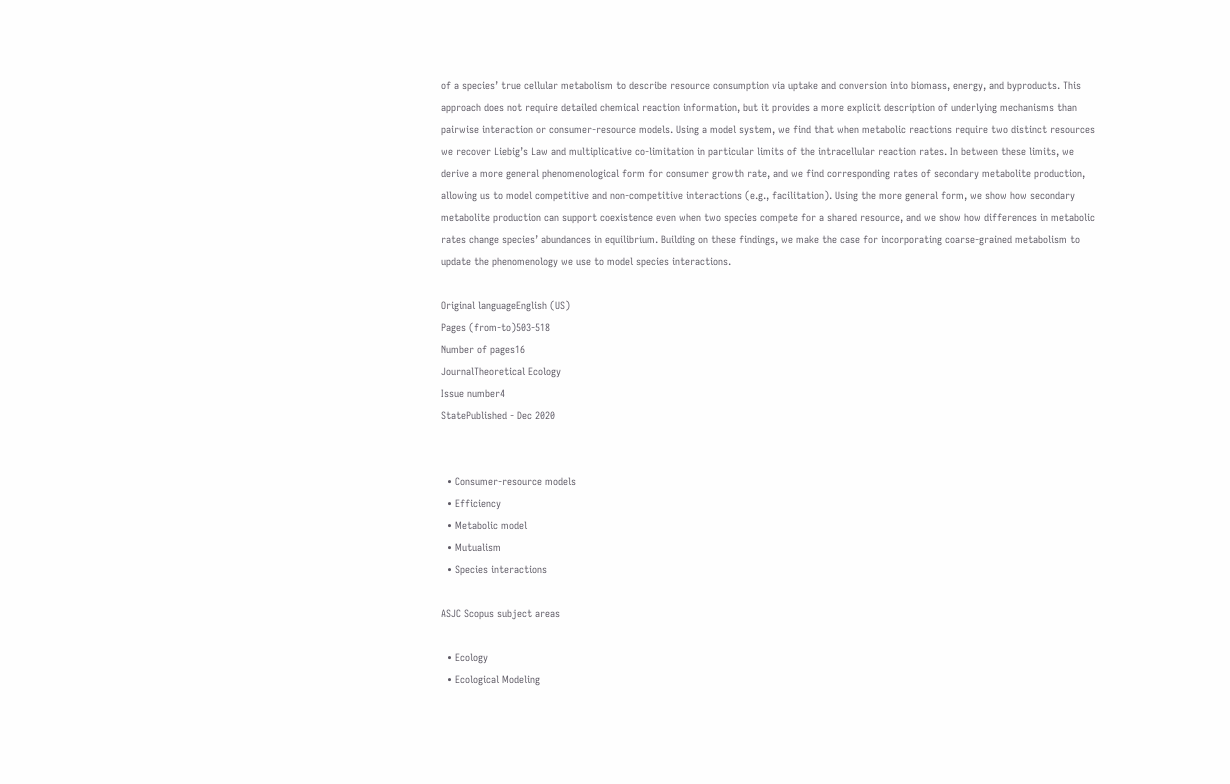of a species’ true cellular metabolism to describe resource consumption via uptake and conversion into biomass, energy, and byproducts. This approach does not require detailed chemical reaction information, but it provides a more explicit description of underlying mechanisms than pairwise interaction or consumer-resource models. Using a model system, we find that when metabolic reactions require two distinct resources we recover Liebig’s Law and multiplicative co-limitation in particular limits of the intracellular reaction rates. In between these limits, we derive a more general phenomenological form for consumer growth rate, and we find corresponding rates of secondary metabolite production, allowing us to model competitive and non-competitive interactions (e.g., facilitation). Using the more general form, we show how secondary metabolite production can support coexistence even when two species compete for a shared resource, and we show how differences in metabolic rates change species’ abundances in equilibrium. Building on these findings, we make the case for incorporating coarse-grained metabolism to update the phenomenology we use to model species interactions.

Original languageEnglish (US)
Pages (from-to)503-518
Number of pages16
JournalTheoretical Ecology
Issue number4
StatePublished - Dec 2020


  • Consumer-resource models
  • Efficiency
  • Metabolic model
  • Mutualism
  • Species interactions

ASJC Scopus subject areas

  • Ecology
  • Ecological Modeling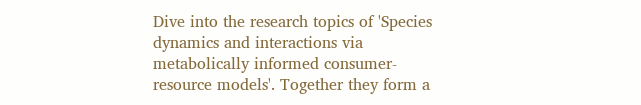Dive into the research topics of 'Species dynamics and interactions via metabolically informed consumer-resource models'. Together they form a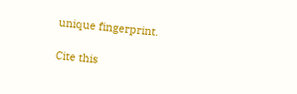unique fingerprint.

Cite this